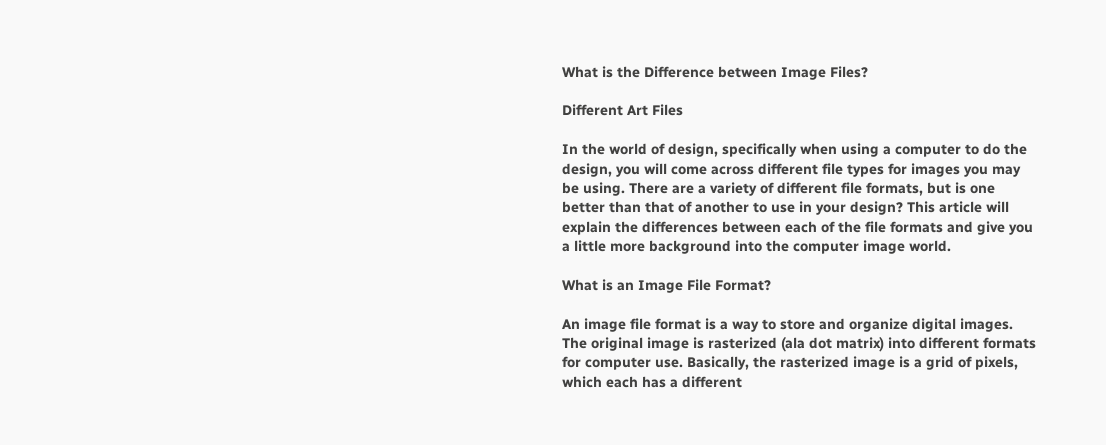What is the Difference between Image Files?

Different Art Files

In the world of design, specifically when using a computer to do the design, you will come across different file types for images you may be using. There are a variety of different file formats, but is one better than that of another to use in your design? This article will explain the differences between each of the file formats and give you a little more background into the computer image world.

What is an Image File Format?

An image file format is a way to store and organize digital images. The original image is rasterized (ala dot matrix) into different formats for computer use. Basically, the rasterized image is a grid of pixels, which each has a different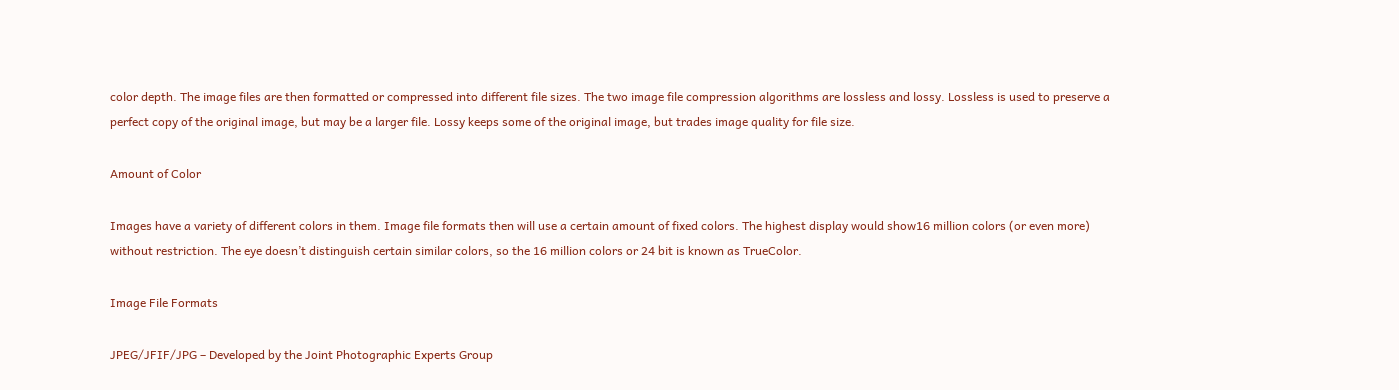color depth. The image files are then formatted or compressed into different file sizes. The two image file compression algorithms are lossless and lossy. Lossless is used to preserve a perfect copy of the original image, but may be a larger file. Lossy keeps some of the original image, but trades image quality for file size.

Amount of Color

Images have a variety of different colors in them. Image file formats then will use a certain amount of fixed colors. The highest display would show16 million colors (or even more) without restriction. The eye doesn’t distinguish certain similar colors, so the 16 million colors or 24 bit is known as TrueColor.

Image File Formats

JPEG/JFIF/JPG – Developed by the Joint Photographic Experts Group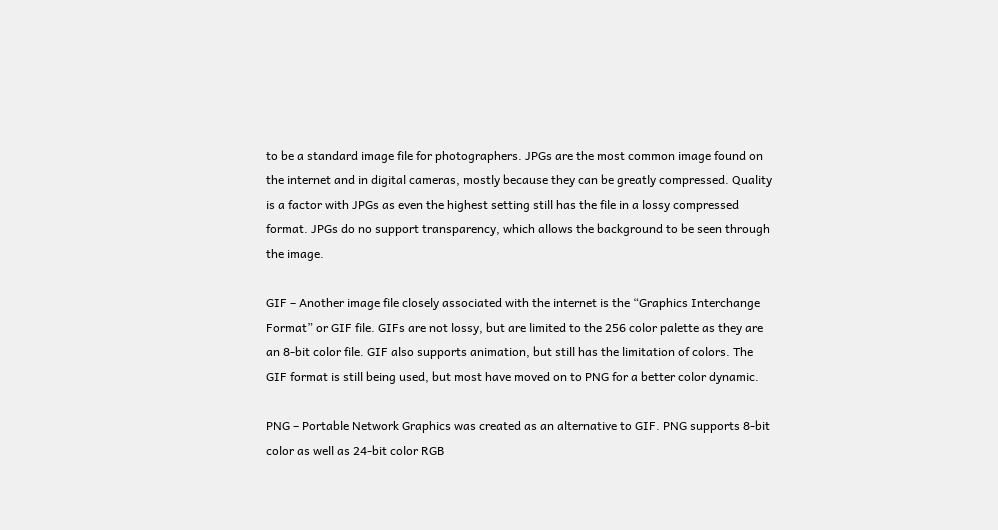to be a standard image file for photographers. JPGs are the most common image found on the internet and in digital cameras, mostly because they can be greatly compressed. Quality is a factor with JPGs as even the highest setting still has the file in a lossy compressed format. JPGs do no support transparency, which allows the background to be seen through the image.

GIF – Another image file closely associated with the internet is the “Graphics Interchange Format” or GIF file. GIFs are not lossy, but are limited to the 256 color palette as they are an 8-bit color file. GIF also supports animation, but still has the limitation of colors. The GIF format is still being used, but most have moved on to PNG for a better color dynamic.

PNG – Portable Network Graphics was created as an alternative to GIF. PNG supports 8-bit color as well as 24-bit color RGB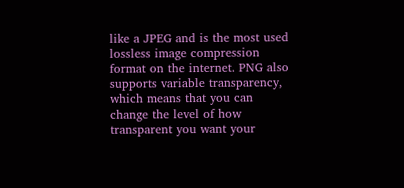like a JPEG and is the most used lossless image compression format on the internet. PNG also supports variable transparency, which means that you can change the level of how transparent you want your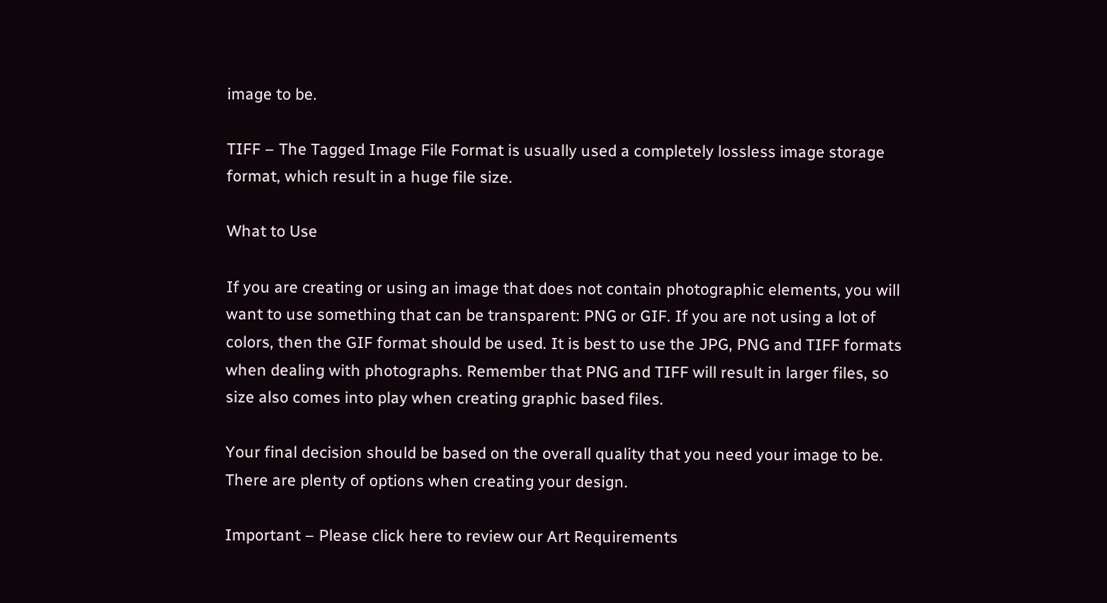image to be.

TIFF – The Tagged Image File Format is usually used a completely lossless image storage format, which result in a huge file size.

What to Use

If you are creating or using an image that does not contain photographic elements, you will want to use something that can be transparent: PNG or GIF. If you are not using a lot of colors, then the GIF format should be used. It is best to use the JPG, PNG and TIFF formats when dealing with photographs. Remember that PNG and TIFF will result in larger files, so size also comes into play when creating graphic based files.

Your final decision should be based on the overall quality that you need your image to be. There are plenty of options when creating your design.

Important – Please click here to review our Art Requirements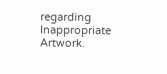regarding Inappropriate Artwork.